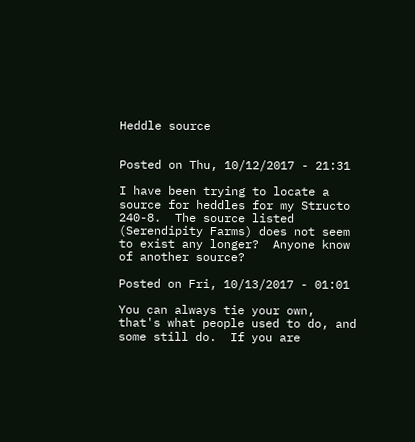Heddle source


Posted on Thu, 10/12/2017 - 21:31

I have been trying to locate a source for heddles for my Structo 240-8.  The source listed (Serendipity Farms) does not seem to exist any longer?  Anyone know of another source?

Posted on Fri, 10/13/2017 - 01:01

You can always tie your own, that's what people used to do, and some still do.  If you are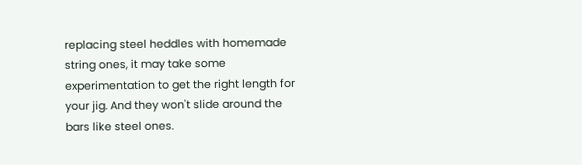replacing steel heddles with homemade string ones, it may take some experimentation to get the right length for your jig. And they won't slide around the bars like steel ones.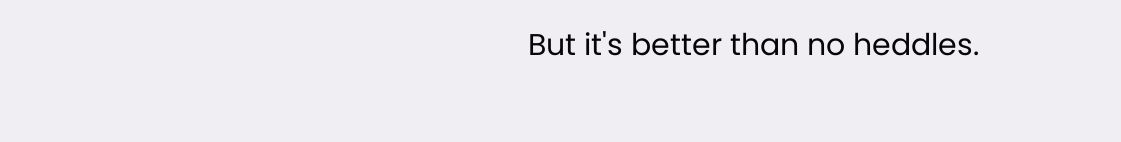But it's better than no heddles.